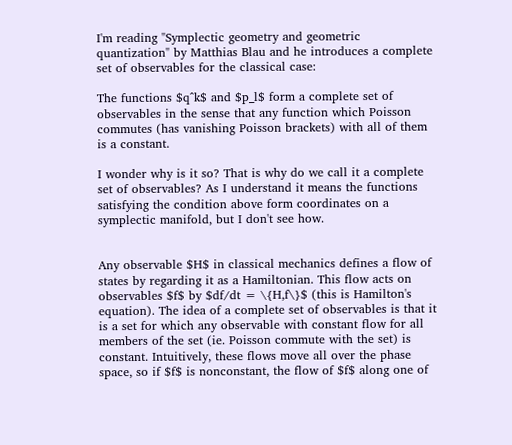I'm reading "Symplectic geometry and geometric quantization" by Matthias Blau and he introduces a complete set of observables for the classical case:

The functions $q^k$ and $p_l$ form a complete set of observables in the sense that any function which Poisson commutes (has vanishing Poisson brackets) with all of them is a constant.

I wonder why is it so? That is why do we call it a complete set of observables? As I understand it means the functions satisfying the condition above form coordinates on a symplectic manifold, but I don't see how.


Any observable $H$ in classical mechanics defines a flow of states by regarding it as a Hamiltonian. This flow acts on observables $f$ by $df/dt = \{H,f\}$ (this is Hamilton's equation). The idea of a complete set of observables is that it is a set for which any observable with constant flow for all members of the set (ie. Poisson commute with the set) is constant. Intuitively, these flows move all over the phase space, so if $f$ is nonconstant, the flow of $f$ along one of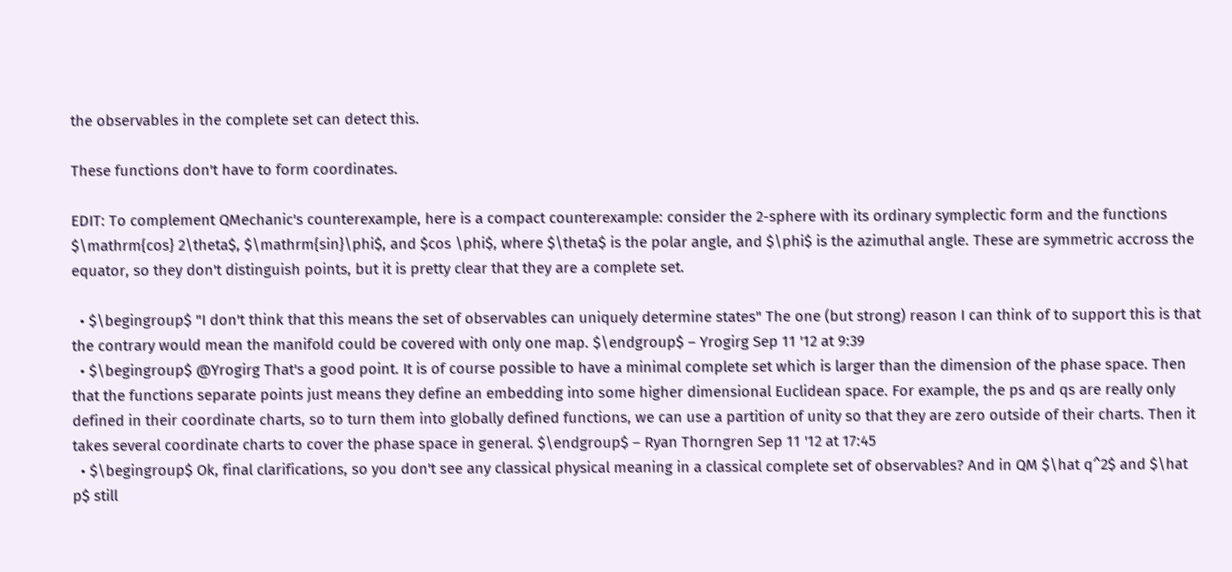the observables in the complete set can detect this.

These functions don't have to form coordinates.

EDIT: To complement QMechanic's counterexample, here is a compact counterexample: consider the 2-sphere with its ordinary symplectic form and the functions $\mathrm{cos} 2\theta$, $\mathrm{sin}\phi$, and $cos \phi$, where $\theta$ is the polar angle, and $\phi$ is the azimuthal angle. These are symmetric accross the equator, so they don't distinguish points, but it is pretty clear that they are a complete set.

  • $\begingroup$ "I don't think that this means the set of observables can uniquely determine states" The one (but strong) reason I can think of to support this is that the contrary would mean the manifold could be covered with only one map. $\endgroup$ – Yrogirg Sep 11 '12 at 9:39
  • $\begingroup$ @Yrogirg That's a good point. It is of course possible to have a minimal complete set which is larger than the dimension of the phase space. Then that the functions separate points just means they define an embedding into some higher dimensional Euclidean space. For example, the ps and qs are really only defined in their coordinate charts, so to turn them into globally defined functions, we can use a partition of unity so that they are zero outside of their charts. Then it takes several coordinate charts to cover the phase space in general. $\endgroup$ – Ryan Thorngren Sep 11 '12 at 17:45
  • $\begingroup$ Ok, final clarifications, so you don't see any classical physical meaning in a classical complete set of observables? And in QM $\hat q^2$ and $\hat p$ still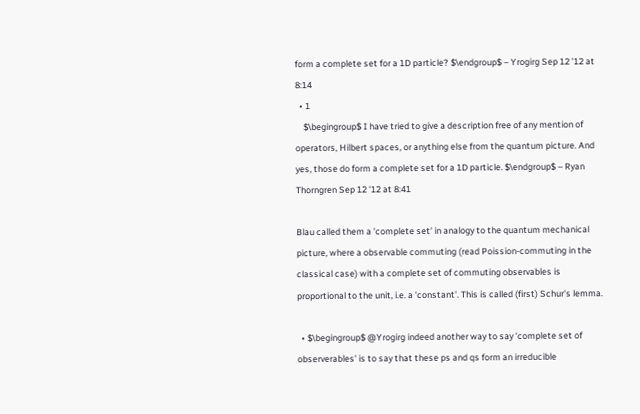form a complete set for a 1D particle? $\endgroup$ – Yrogirg Sep 12 '12 at 8:14
  • 1
    $\begingroup$ I have tried to give a description free of any mention of operators, Hilbert spaces, or anything else from the quantum picture. And yes, those do form a complete set for a 1D particle. $\endgroup$ – Ryan Thorngren Sep 12 '12 at 8:41

Blau called them a 'complete set' in analogy to the quantum mechanical picture, where a observable commuting (read Poission-commuting in the classical case) with a complete set of commuting observables is proportional to the unit, i.e. a 'constant'. This is called (first) Schur's lemma.

  • $\begingroup$ @Yrogirg indeed another way to say 'complete set of observerables' is to say that these ps and qs form an irreducible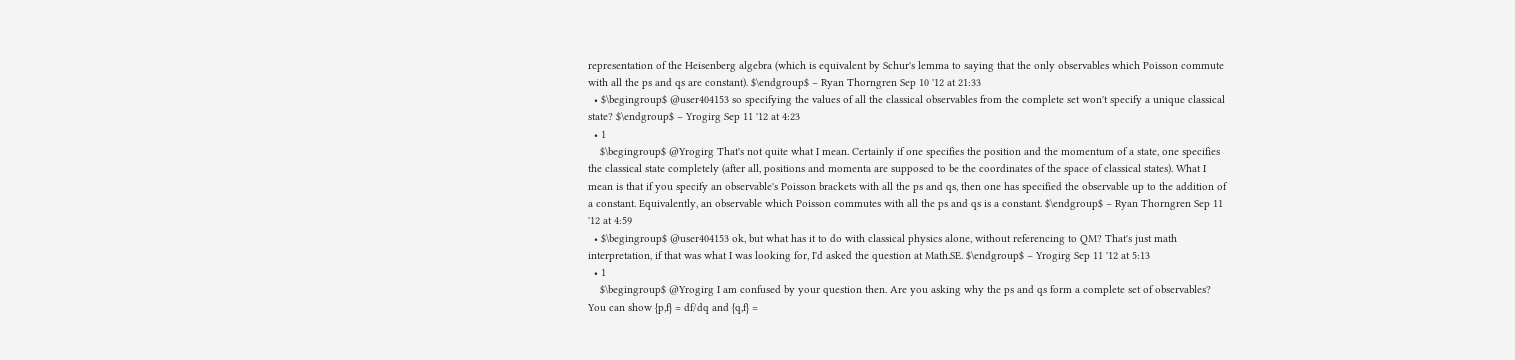representation of the Heisenberg algebra (which is equivalent by Schur's lemma to saying that the only observables which Poisson commute with all the ps and qs are constant). $\endgroup$ – Ryan Thorngren Sep 10 '12 at 21:33
  • $\begingroup$ @user404153 so specifying the values of all the classical observables from the complete set won't specify a unique classical state? $\endgroup$ – Yrogirg Sep 11 '12 at 4:23
  • 1
    $\begingroup$ @Yrogirg That's not quite what I mean. Certainly if one specifies the position and the momentum of a state, one specifies the classical state completely (after all, positions and momenta are supposed to be the coordinates of the space of classical states). What I mean is that if you specify an observable's Poisson brackets with all the ps and qs, then one has specified the observable up to the addition of a constant. Equivalently, an observable which Poisson commutes with all the ps and qs is a constant. $\endgroup$ – Ryan Thorngren Sep 11 '12 at 4:59
  • $\begingroup$ @user404153 ok, but what has it to do with classical physics alone, without referencing to QM? That's just math interpretation, if that was what I was looking for, I'd asked the question at Math.SE. $\endgroup$ – Yrogirg Sep 11 '12 at 5:13
  • 1
    $\begingroup$ @Yrogirg I am confused by your question then. Are you asking why the ps and qs form a complete set of observables? You can show {p,f} = df/dq and {q,f} =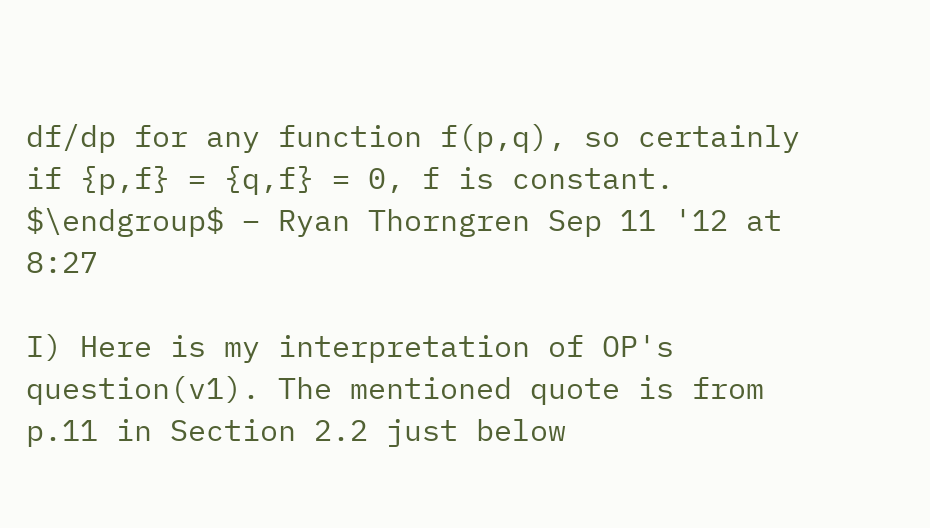df/dp for any function f(p,q), so certainly if {p,f} = {q,f} = 0, f is constant. $\endgroup$ – Ryan Thorngren Sep 11 '12 at 8:27

I) Here is my interpretation of OP's question(v1). The mentioned quote is from p.11 in Section 2.2 just below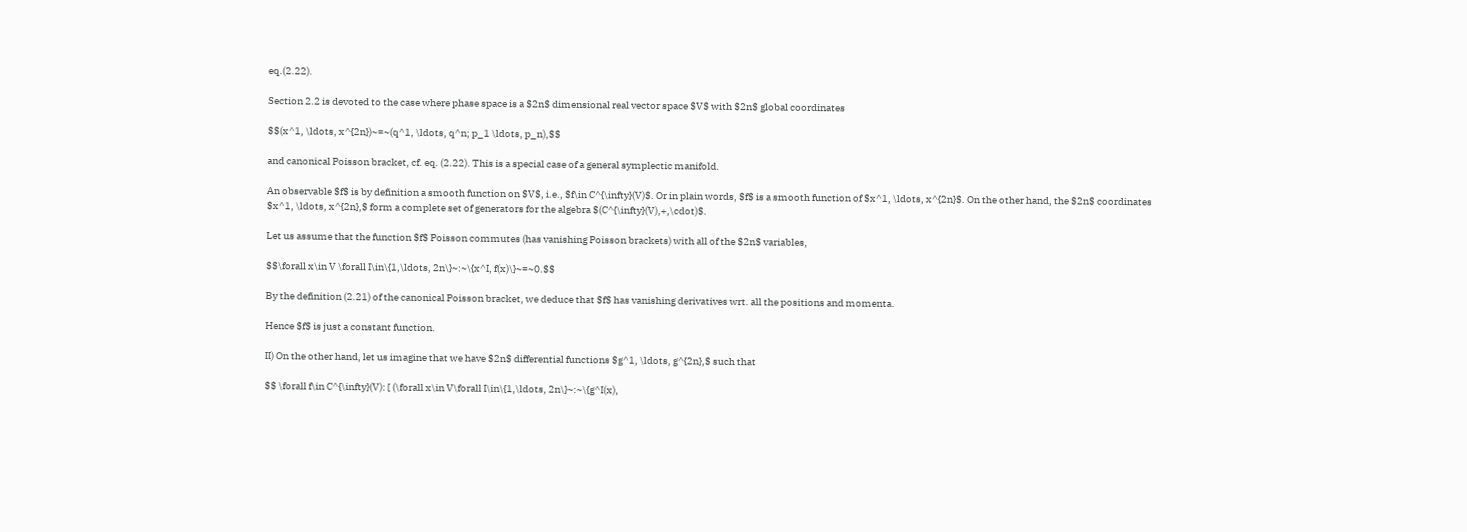eq.(2.22).

Section 2.2 is devoted to the case where phase space is a $2n$ dimensional real vector space $V$ with $2n$ global coordinates

$$(x^1, \ldots, x^{2n})~=~(q^1, \ldots, q^n; p_1 \ldots, p_n),$$

and canonical Poisson bracket, cf. eq. (2.22). This is a special case of a general symplectic manifold.

An observable $f$ is by definition a smooth function on $V$, i.e., $f\in C^{\infty}(V)$. Or in plain words, $f$ is a smooth function of $x^1, \ldots, x^{2n}$. On the other hand, the $2n$ coordinates $x^1, \ldots, x^{2n},$ form a complete set of generators for the algebra $(C^{\infty}(V),+,\cdot)$.

Let us assume that the function $f$ Poisson commutes (has vanishing Poisson brackets) with all of the $2n$ variables,

$$\forall x\in V \forall I\in\{1,\ldots, 2n\}~:~\{x^I, f(x)\}~=~0.$$

By the definition (2.21) of the canonical Poisson bracket, we deduce that $f$ has vanishing derivatives wrt. all the positions and momenta.

Hence $f$ is just a constant function.

II) On the other hand, let us imagine that we have $2n$ differential functions $g^1, \ldots, g^{2n},$ such that

$$ \forall f\in C^{\infty}(V): [ (\forall x\in V\forall I\in\{1,\ldots, 2n\}~:~\{g^I(x),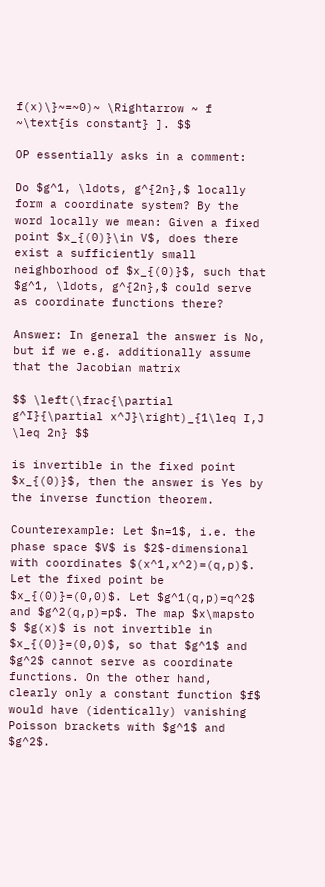f(x)\}~=~0)~ \Rightarrow ~ f ~\text{is constant} ]. $$

OP essentially asks in a comment:

Do $g^1, \ldots, g^{2n},$ locally form a coordinate system? By the word locally we mean: Given a fixed point $x_{(0)}\in V$, does there exist a sufficiently small neighborhood of $x_{(0)}$, such that $g^1, \ldots, g^{2n},$ could serve as coordinate functions there?

Answer: In general the answer is No, but if we e.g. additionally assume that the Jacobian matrix

$$ \left(\frac{\partial g^I}{\partial x^J}\right)_{1\leq I,J \leq 2n} $$

is invertible in the fixed point $x_{(0)}$, then the answer is Yes by the inverse function theorem.

Counterexample: Let $n=1$, i.e. the phase space $V$ is $2$-dimensional with coordinates $(x^1,x^2)=(q,p)$. Let the fixed point be $x_{(0)}=(0,0)$. Let $g^1(q,p)=q^2$ and $g^2(q,p)=p$. The map $x\mapsto $ $g(x)$ is not invertible in $x_{(0)}=(0,0)$, so that $g^1$ and $g^2$ cannot serve as coordinate functions. On the other hand, clearly only a constant function $f$ would have (identically) vanishing Poisson brackets with $g^1$ and $g^2$.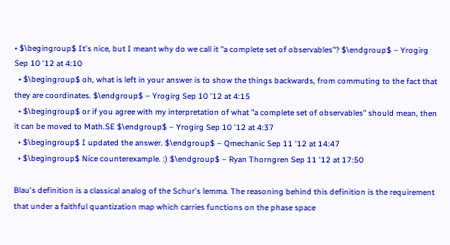• $\begingroup$ It's nice, but I meant why do we call it "a complete set of observables"? $\endgroup$ – Yrogirg Sep 10 '12 at 4:10
  • $\begingroup$ oh, what is left in your answer is to show the things backwards, from commuting to the fact that they are coordinates. $\endgroup$ – Yrogirg Sep 10 '12 at 4:15
  • $\begingroup$ or if you agree with my interpretation of what "a complete set of observables" should mean, then it can be moved to Math.SE $\endgroup$ – Yrogirg Sep 10 '12 at 4:37
  • $\begingroup$ I updated the answer. $\endgroup$ – Qmechanic Sep 11 '12 at 14:47
  • $\begingroup$ Nice counterexample. :) $\endgroup$ – Ryan Thorngren Sep 11 '12 at 17:50

Blau's definition is a classical analog of the Schur's lemma. The reasoning behind this definition is the requirement that under a faithful quantization map which carries functions on the phase space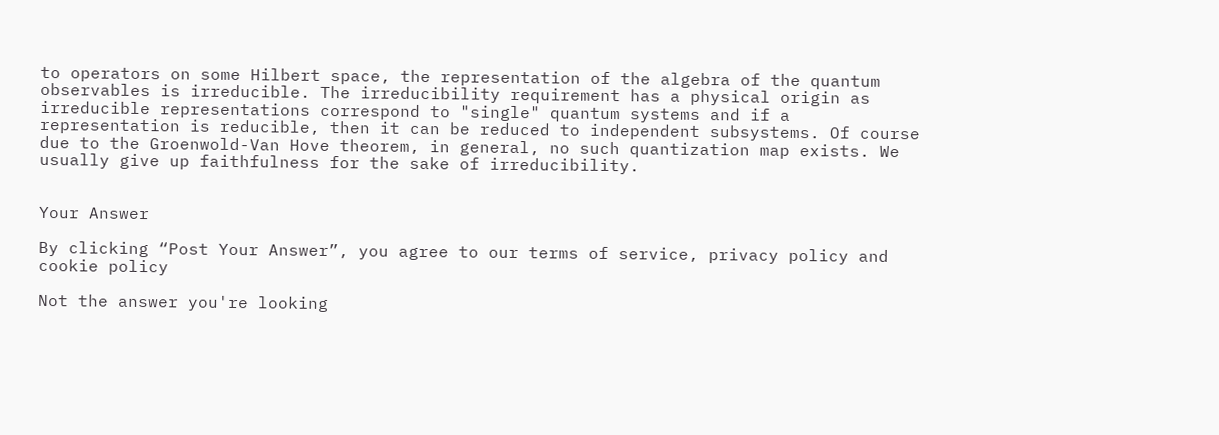to operators on some Hilbert space, the representation of the algebra of the quantum observables is irreducible. The irreducibility requirement has a physical origin as irreducible representations correspond to "single" quantum systems and if a representation is reducible, then it can be reduced to independent subsystems. Of course due to the Groenwold-Van Hove theorem, in general, no such quantization map exists. We usually give up faithfulness for the sake of irreducibility.


Your Answer

By clicking “Post Your Answer”, you agree to our terms of service, privacy policy and cookie policy

Not the answer you're looking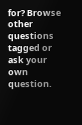for? Browse other questions tagged or ask your own question.